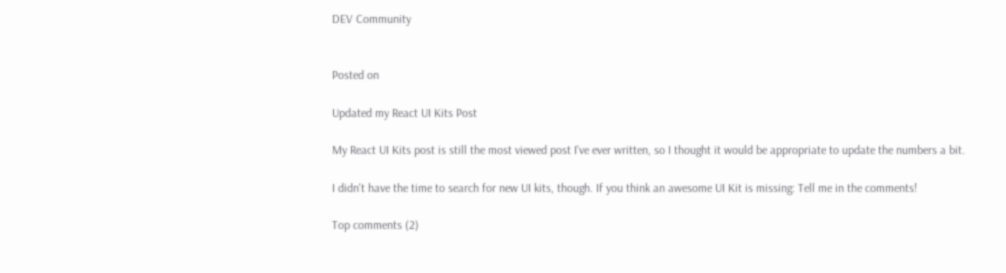DEV Community


Posted on

Updated my React UI Kits Post

My React UI Kits post is still the most viewed post I've ever written, so I thought it would be appropriate to update the numbers a bit.

I didn't have the time to search for new UI kits, though. If you think an awesome UI Kit is missing: Tell me in the comments!

Top comments (2)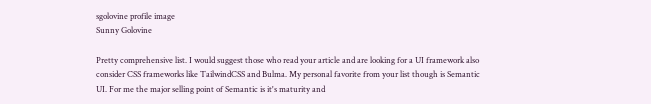sgolovine profile image
Sunny Golovine

Pretty comprehensive list. I would suggest those who read your article and are looking for a UI framework also consider CSS frameworks like TailwindCSS and Bulma. My personal favorite from your list though is Semantic UI. For me the major selling point of Semantic is it's maturity and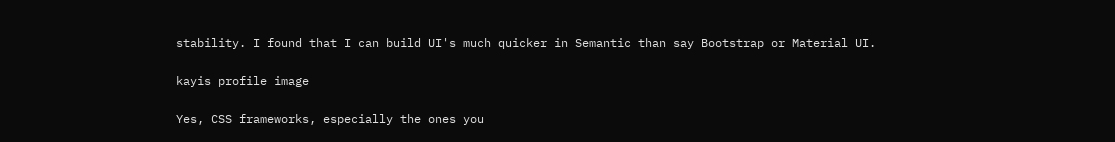stability. I found that I can build UI's much quicker in Semantic than say Bootstrap or Material UI.

kayis profile image

Yes, CSS frameworks, especially the ones you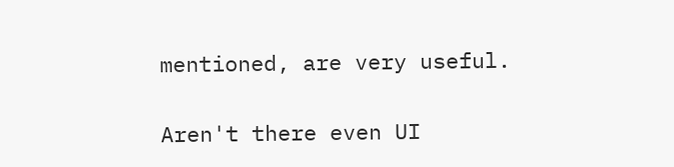mentioned, are very useful.

Aren't there even UI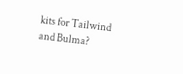kits for Tailwind and Bulma?